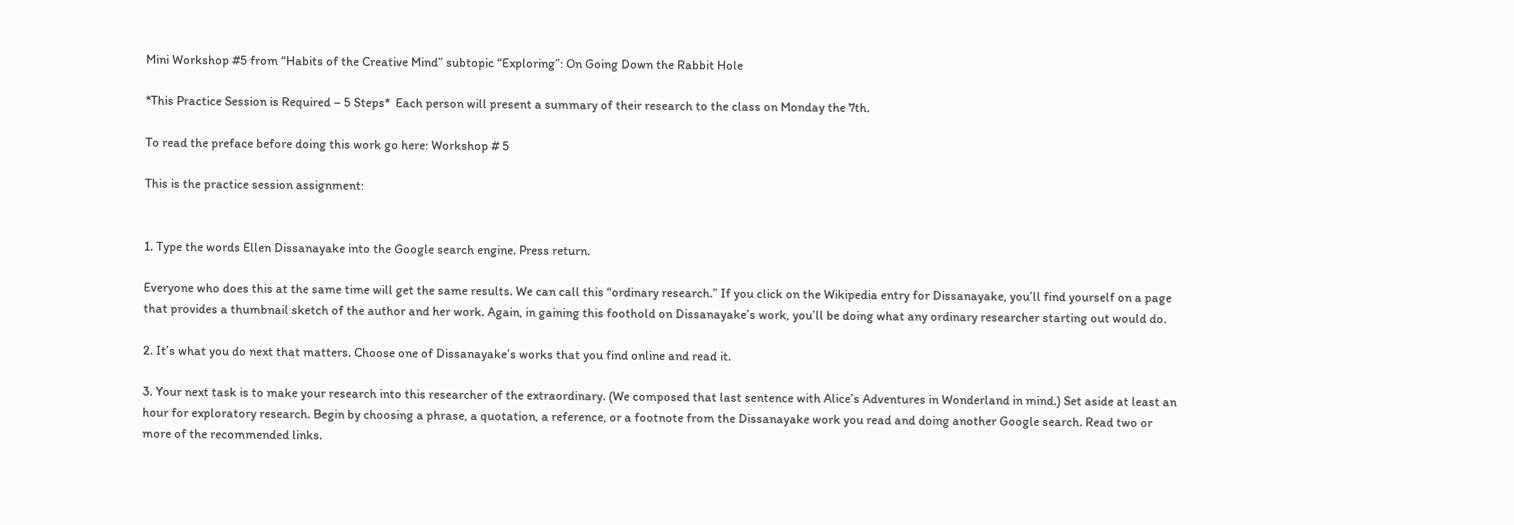Mini Workshop #5 from “Habits of the Creative Mind” subtopic “Exploring”: On Going Down the Rabbit Hole

*This Practice Session is Required – 5 Steps*  Each person will present a summary of their research to the class on Monday the 7th.

To read the preface before doing this work go here: Workshop # 5

This is the practice session assignment:


1. Type the words Ellen Dissanayake into the Google search engine. Press return.

Everyone who does this at the same time will get the same results. We can call this “ordinary research.” If you click on the Wikipedia entry for Dissanayake, you’ll find yourself on a page that provides a thumbnail sketch of the author and her work. Again, in gaining this foothold on Dissanayake’s work, you’ll be doing what any ordinary researcher starting out would do.

2. It’s what you do next that matters. Choose one of Dissanayake’s works that you find online and read it.

3. Your next task is to make your research into this researcher of the extraordinary. (We composed that last sentence with Alice’s Adventures in Wonderland in mind.) Set aside at least an hour for exploratory research. Begin by choosing a phrase, a quotation, a reference, or a footnote from the Dissanayake work you read and doing another Google search. Read two or more of the recommended links.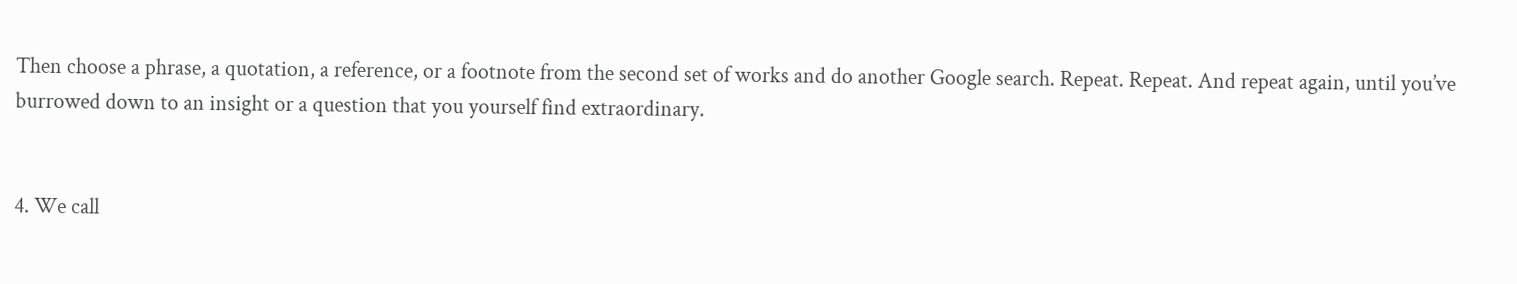Then choose a phrase, a quotation, a reference, or a footnote from the second set of works and do another Google search. Repeat. Repeat. And repeat again, until you’ve burrowed down to an insight or a question that you yourself find extraordinary.


4. We call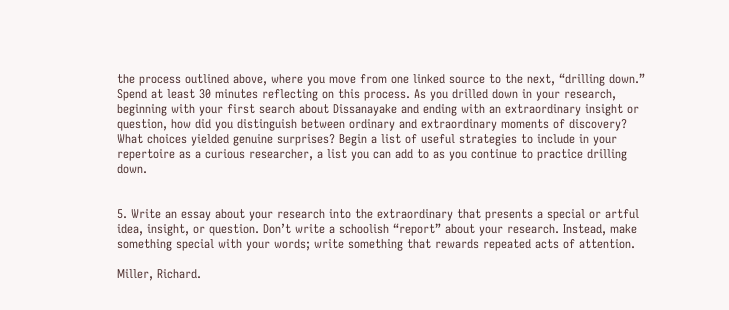the process outlined above, where you move from one linked source to the next, “drilling down.” Spend at least 30 minutes reflecting on this process. As you drilled down in your research, beginning with your first search about Dissanayake and ending with an extraordinary insight or question, how did you distinguish between ordinary and extraordinary moments of discovery? What choices yielded genuine surprises? Begin a list of useful strategies to include in your repertoire as a curious researcher, a list you can add to as you continue to practice drilling down.


5. Write an essay about your research into the extraordinary that presents a special or artful idea, insight, or question. Don’t write a schoolish “report” about your research. Instead, make something special with your words; write something that rewards repeated acts of attention.

Miller, Richard.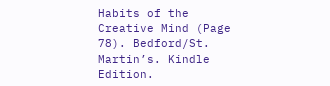Habits of the Creative Mind (Page 78). Bedford/St. Martin’s. Kindle Edition.